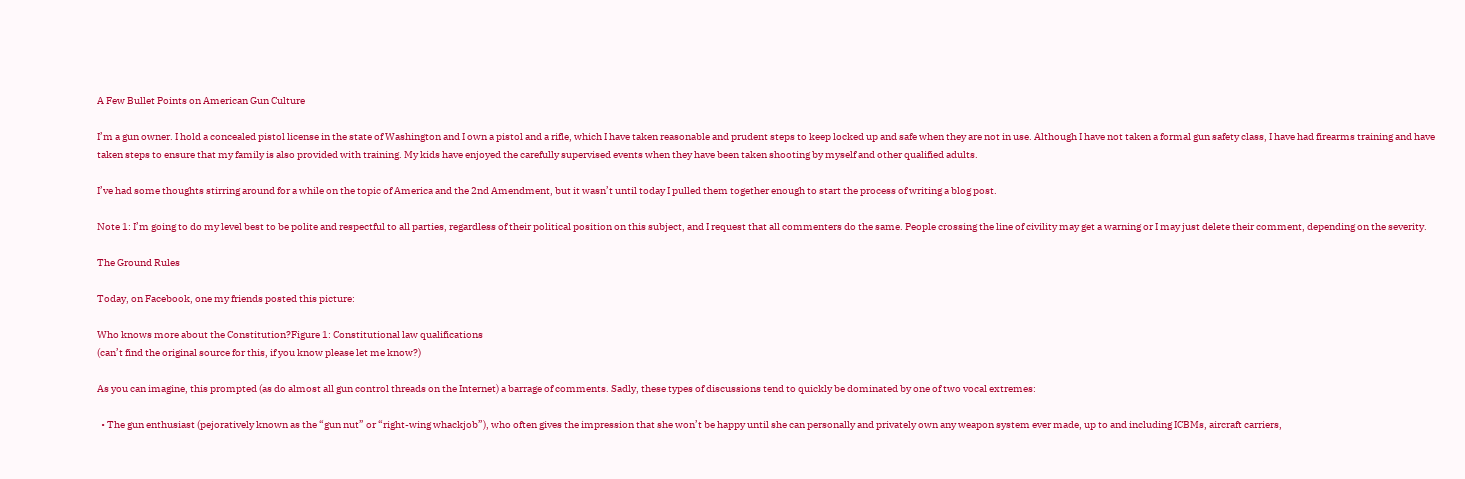A Few Bullet Points on American Gun Culture

I’m a gun owner. I hold a concealed pistol license in the state of Washington and I own a pistol and a rifle, which I have taken reasonable and prudent steps to keep locked up and safe when they are not in use. Although I have not taken a formal gun safety class, I have had firearms training and have taken steps to ensure that my family is also provided with training. My kids have enjoyed the carefully supervised events when they have been taken shooting by myself and other qualified adults.

I’ve had some thoughts stirring around for a while on the topic of America and the 2nd Amendment, but it wasn’t until today I pulled them together enough to start the process of writing a blog post.

Note 1: I’m going to do my level best to be polite and respectful to all parties, regardless of their political position on this subject, and I request that all commenters do the same. People crossing the line of civility may get a warning or I may just delete their comment, depending on the severity.

The Ground Rules

Today, on Facebook, one my friends posted this picture:

Who knows more about the Constitution?Figure 1: Constitutional law qualifications
(can’t find the original source for this, if you know please let me know?)

As you can imagine, this prompted (as do almost all gun control threads on the Internet) a barrage of comments. Sadly, these types of discussions tend to quickly be dominated by one of two vocal extremes:

  • The gun enthusiast (pejoratively known as the “gun nut” or “right-wing whackjob”), who often gives the impression that she won’t be happy until she can personally and privately own any weapon system ever made, up to and including ICBMs, aircraft carriers,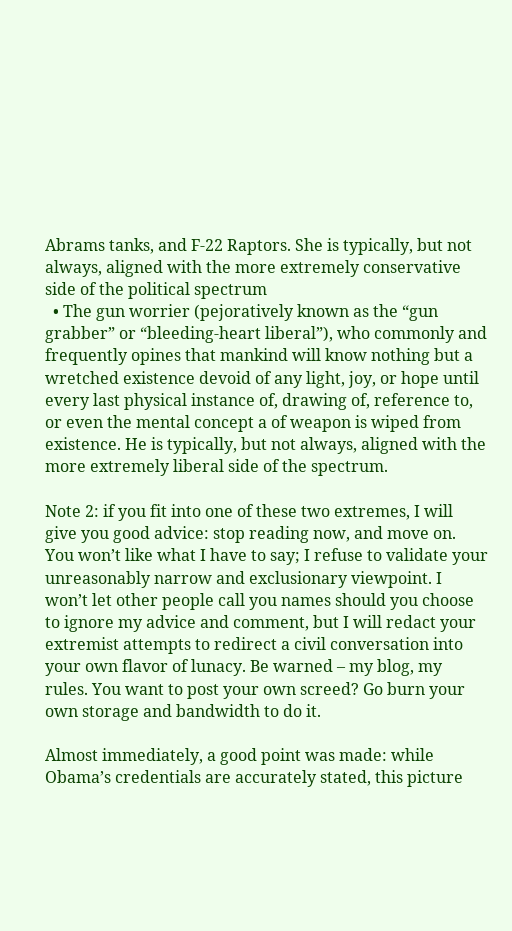Abrams tanks, and F-22 Raptors. She is typically, but not always, aligned with the more extremely conservative side of the political spectrum
  • The gun worrier (pejoratively known as the “gun grabber” or “bleeding-heart liberal”), who commonly and frequently opines that mankind will know nothing but a wretched existence devoid of any light, joy, or hope until every last physical instance of, drawing of, reference to, or even the mental concept a of weapon is wiped from existence. He is typically, but not always, aligned with the more extremely liberal side of the spectrum.

Note 2: if you fit into one of these two extremes, I will give you good advice: stop reading now, and move on. You won’t like what I have to say; I refuse to validate your unreasonably narrow and exclusionary viewpoint. I won’t let other people call you names should you choose to ignore my advice and comment, but I will redact your extremist attempts to redirect a civil conversation into your own flavor of lunacy. Be warned – my blog, my rules. You want to post your own screed? Go burn your own storage and bandwidth to do it.

Almost immediately, a good point was made: while Obama’s credentials are accurately stated, this picture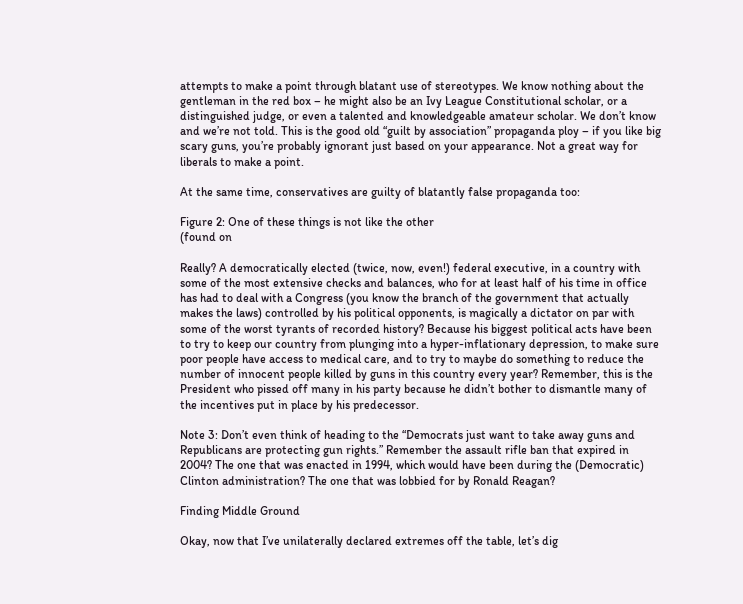attempts to make a point through blatant use of stereotypes. We know nothing about the gentleman in the red box – he might also be an Ivy League Constitutional scholar, or a distinguished judge, or even a talented and knowledgeable amateur scholar. We don’t know and we’re not told. This is the good old “guilt by association” propaganda ploy – if you like big scary guns, you’re probably ignorant just based on your appearance. Not a great way for liberals to make a point.

At the same time, conservatives are guilty of blatantly false propaganda too:

Figure 2: One of these things is not like the other
(found on

Really? A democratically elected (twice, now, even!) federal executive, in a country with some of the most extensive checks and balances, who for at least half of his time in office has had to deal with a Congress (you know the branch of the government that actually makes the laws) controlled by his political opponents, is magically a dictator on par with some of the worst tyrants of recorded history? Because his biggest political acts have been to try to keep our country from plunging into a hyper-inflationary depression, to make sure poor people have access to medical care, and to try to maybe do something to reduce the number of innocent people killed by guns in this country every year? Remember, this is the President who pissed off many in his party because he didn’t bother to dismantle many of the incentives put in place by his predecessor.

Note 3: Don’t even think of heading to the “Democrats just want to take away guns and Republicans are protecting gun rights.” Remember the assault rifle ban that expired in 2004? The one that was enacted in 1994, which would have been during the (Democratic) Clinton administration? The one that was lobbied for by Ronald Reagan?

Finding Middle Ground

Okay, now that I’ve unilaterally declared extremes off the table, let’s dig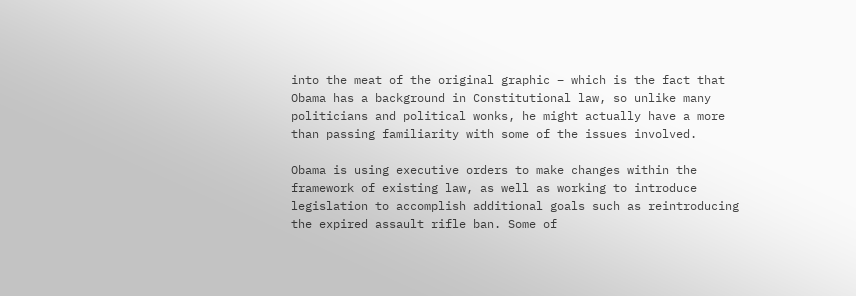into the meat of the original graphic – which is the fact that Obama has a background in Constitutional law, so unlike many politicians and political wonks, he might actually have a more than passing familiarity with some of the issues involved.

Obama is using executive orders to make changes within the framework of existing law, as well as working to introduce legislation to accomplish additional goals such as reintroducing the expired assault rifle ban. Some of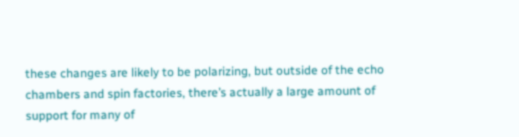these changes are likely to be polarizing, but outside of the echo chambers and spin factories, there’s actually a large amount of support for many of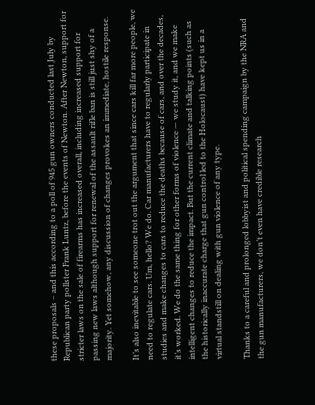these proposals – and this according to a poll of 945 gun owners conducted last July by Republican party pollster Frank Luntz, before the events of Newton. After Newton, support for stricter laws on the sale of firearms has increased overall, including increased support for passing new laws although support for renewal of the assault rifle ban is still just shy of a majority. Yet somehow, any discussion of changes provokes an immediate, hostile response.

It’s also inevitable to see someone trot out the argument that since cars kill far more people, we need to regulate cars. Um, hello? We do. Car manufacturers have to regularly participate in studies and make changes to cars to reduce the deaths because of cars, and over the decades, it’s worked. We do the same thing for other forms of violence — we study it, and we make intelligent changes to reduce the impact. But the current climate and talking points (such as the historically inaccurate charge that gun control led to the Holocaust) have kept us in a virtual standstill on dealing with gun violence of any type.

Thanks to a careful and prolonged lobbyist and political spending campaign by the NRA and the gun manufacturers, we don’t even have credible research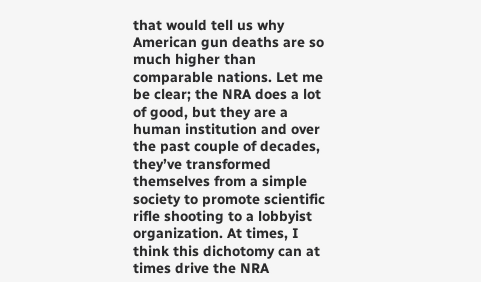that would tell us why American gun deaths are so much higher than comparable nations. Let me be clear; the NRA does a lot of good, but they are a human institution and over the past couple of decades, they’ve transformed themselves from a simple society to promote scientific rifle shooting to a lobbyist organization. At times, I think this dichotomy can at times drive the NRA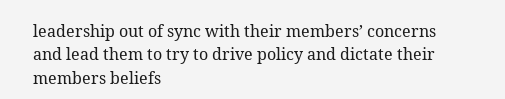leadership out of sync with their members’ concerns and lead them to try to drive policy and dictate their members beliefs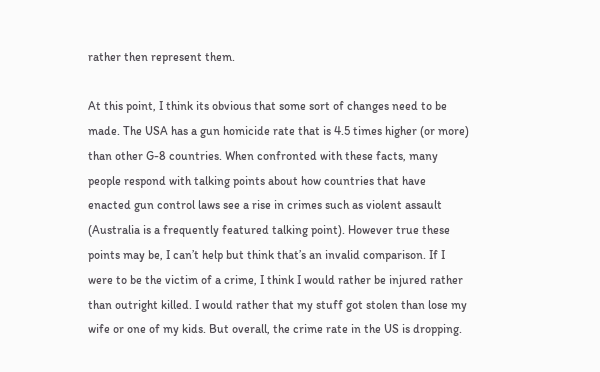rather then represent them.

At this point, I think its obvious that some sort of changes need to be made. The USA has a gun homicide rate that is 4.5 times higher (or more) than other G-8 countries. When confronted with these facts, many people respond with talking points about how countries that have enacted gun control laws see a rise in crimes such as violent assault (Australia is a frequently featured talking point). However true these points may be, I can’t help but think that’s an invalid comparison. If I were to be the victim of a crime, I think I would rather be injured rather than outright killed. I would rather that my stuff got stolen than lose my wife or one of my kids. But overall, the crime rate in the US is dropping.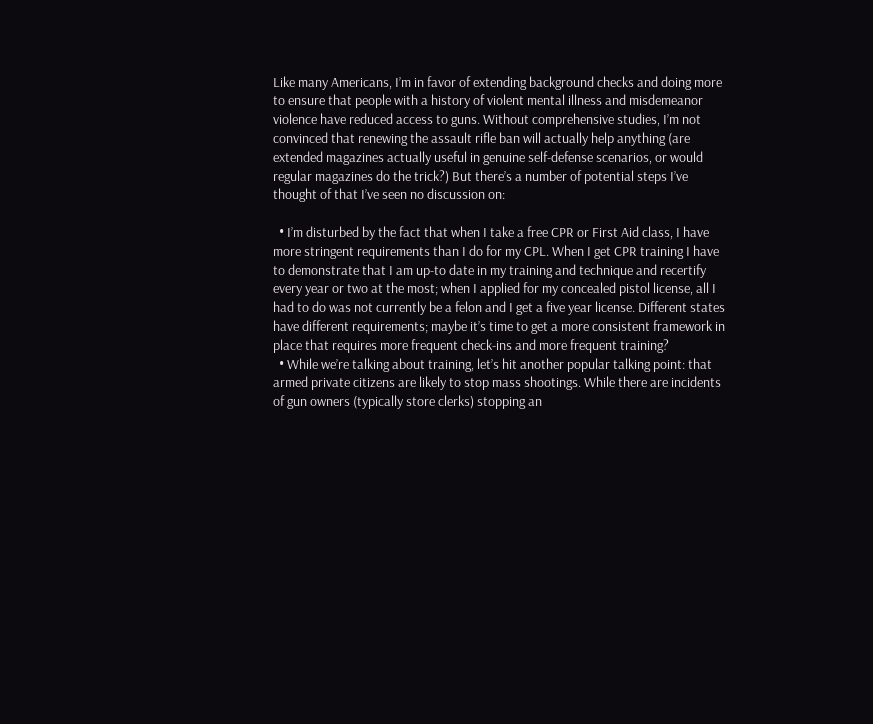Like many Americans, I’m in favor of extending background checks and doing more to ensure that people with a history of violent mental illness and misdemeanor violence have reduced access to guns. Without comprehensive studies, I’m not convinced that renewing the assault rifle ban will actually help anything (are extended magazines actually useful in genuine self-defense scenarios, or would regular magazines do the trick?) But there’s a number of potential steps I’ve thought of that I’ve seen no discussion on:

  • I’m disturbed by the fact that when I take a free CPR or First Aid class, I have more stringent requirements than I do for my CPL. When I get CPR training I have to demonstrate that I am up-to date in my training and technique and recertify every year or two at the most; when I applied for my concealed pistol license, all I had to do was not currently be a felon and I get a five year license. Different states have different requirements; maybe it’s time to get a more consistent framework in place that requires more frequent check-ins and more frequent training?
  • While we’re talking about training, let’s hit another popular talking point: that armed private citizens are likely to stop mass shootings. While there are incidents of gun owners (typically store clerks) stopping an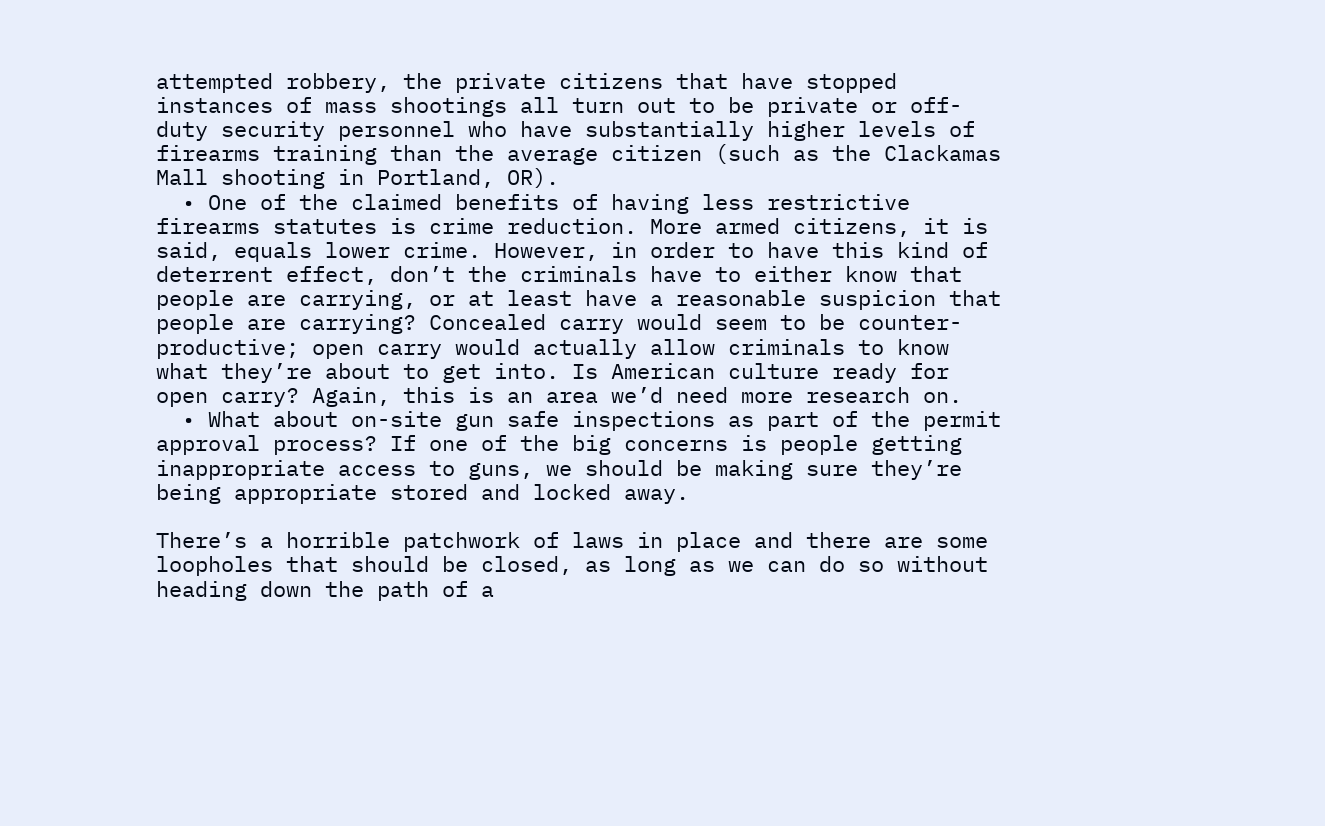attempted robbery, the private citizens that have stopped instances of mass shootings all turn out to be private or off-duty security personnel who have substantially higher levels of firearms training than the average citizen (such as the Clackamas Mall shooting in Portland, OR).
  • One of the claimed benefits of having less restrictive firearms statutes is crime reduction. More armed citizens, it is said, equals lower crime. However, in order to have this kind of deterrent effect, don’t the criminals have to either know that people are carrying, or at least have a reasonable suspicion that people are carrying? Concealed carry would seem to be counter-productive; open carry would actually allow criminals to know what they’re about to get into. Is American culture ready for open carry? Again, this is an area we’d need more research on.
  • What about on-site gun safe inspections as part of the permit approval process? If one of the big concerns is people getting inappropriate access to guns, we should be making sure they’re being appropriate stored and locked away.

There’s a horrible patchwork of laws in place and there are some loopholes that should be closed, as long as we can do so without heading down the path of a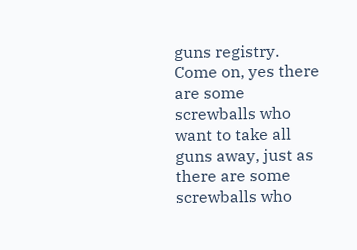guns registry. Come on, yes there are some screwballs who want to take all guns away, just as there are some screwballs who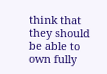think that they should be able to own fully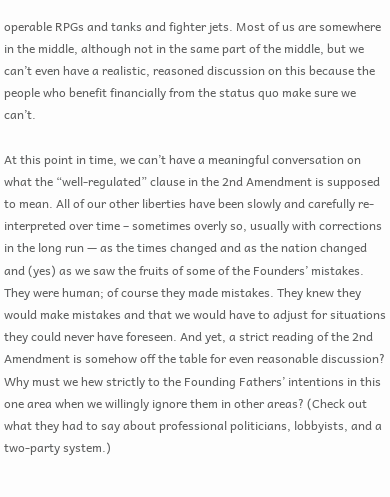operable RPGs and tanks and fighter jets. Most of us are somewhere in the middle, although not in the same part of the middle, but we can’t even have a realistic, reasoned discussion on this because the people who benefit financially from the status quo make sure we can’t.

At this point in time, we can’t have a meaningful conversation on what the “well-regulated” clause in the 2nd Amendment is supposed to mean. All of our other liberties have been slowly and carefully re-interpreted over time – sometimes overly so, usually with corrections in the long run — as the times changed and as the nation changed and (yes) as we saw the fruits of some of the Founders’ mistakes. They were human; of course they made mistakes. They knew they would make mistakes and that we would have to adjust for situations they could never have foreseen. And yet, a strict reading of the 2nd Amendment is somehow off the table for even reasonable discussion? Why must we hew strictly to the Founding Fathers’ intentions in this one area when we willingly ignore them in other areas? (Check out what they had to say about professional politicians, lobbyists, and a two-party system.)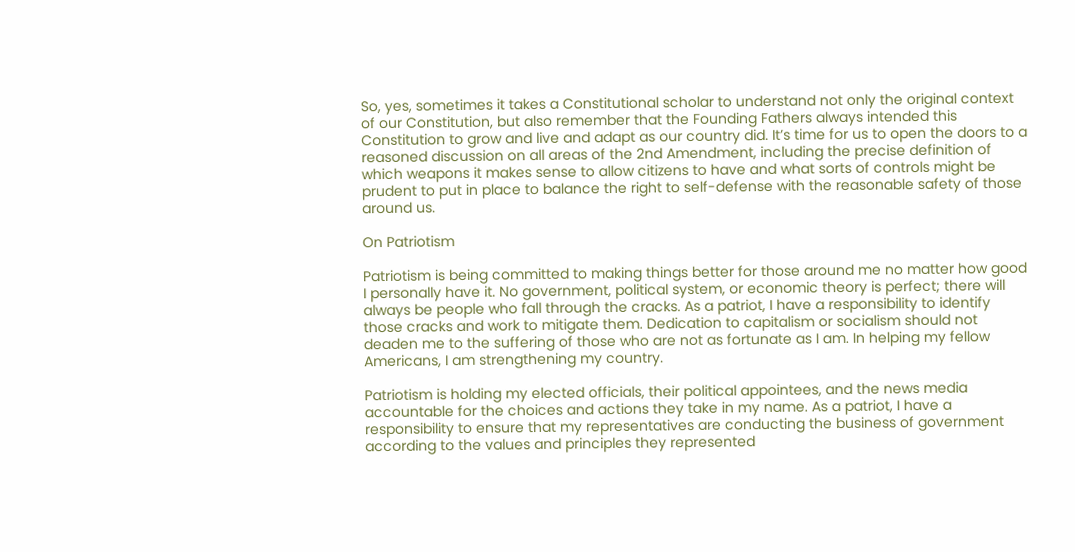So, yes, sometimes it takes a Constitutional scholar to understand not only the original context of our Constitution, but also remember that the Founding Fathers always intended this Constitution to grow and live and adapt as our country did. It’s time for us to open the doors to a reasoned discussion on all areas of the 2nd Amendment, including the precise definition of which weapons it makes sense to allow citizens to have and what sorts of controls might be prudent to put in place to balance the right to self-defense with the reasonable safety of those around us.

On Patriotism

Patriotism is being committed to making things better for those around me no matter how good I personally have it. No government, political system, or economic theory is perfect; there will always be people who fall through the cracks. As a patriot, I have a responsibility to identify those cracks and work to mitigate them. Dedication to capitalism or socialism should not deaden me to the suffering of those who are not as fortunate as I am. In helping my fellow Americans, I am strengthening my country.

Patriotism is holding my elected officials, their political appointees, and the news media accountable for the choices and actions they take in my name. As a patriot, I have a responsibility to ensure that my representatives are conducting the business of government according to the values and principles they represented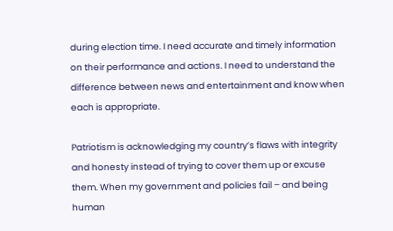during election time. I need accurate and timely information on their performance and actions. I need to understand the difference between news and entertainment and know when each is appropriate.

Patriotism is acknowledging my country’s flaws with integrity and honesty instead of trying to cover them up or excuse them. When my government and policies fail – and being human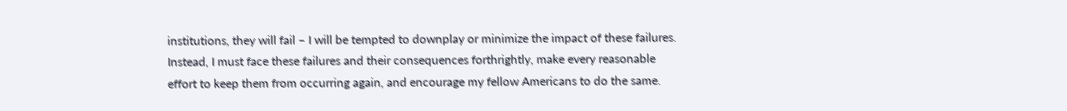institutions, they will fail – I will be tempted to downplay or minimize the impact of these failures. Instead, I must face these failures and their consequences forthrightly, make every reasonable effort to keep them from occurring again, and encourage my fellow Americans to do the same.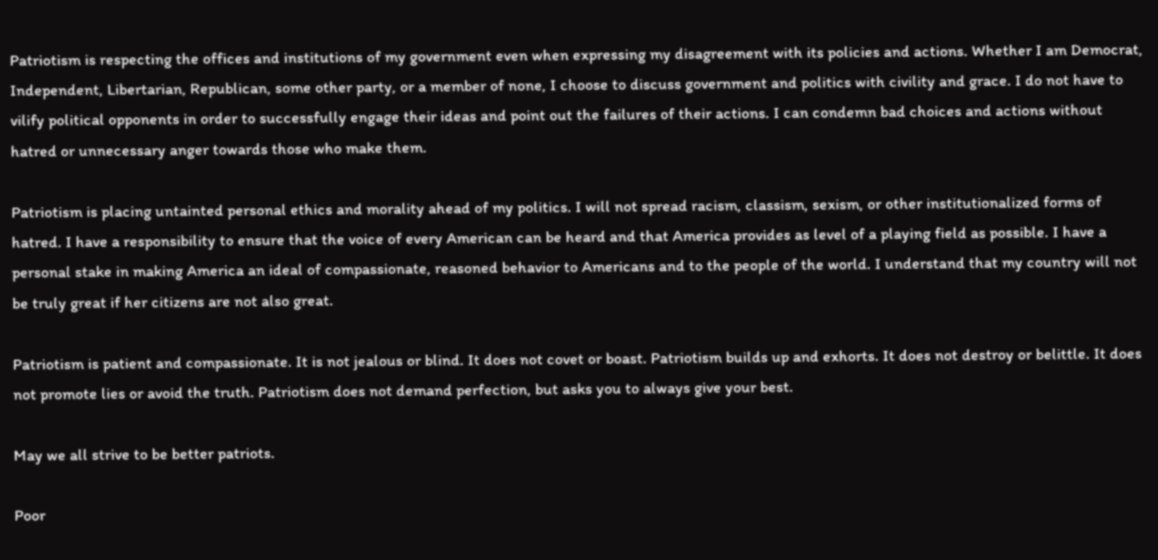Patriotism is respecting the offices and institutions of my government even when expressing my disagreement with its policies and actions. Whether I am Democrat, Independent, Libertarian, Republican, some other party, or a member of none, I choose to discuss government and politics with civility and grace. I do not have to vilify political opponents in order to successfully engage their ideas and point out the failures of their actions. I can condemn bad choices and actions without hatred or unnecessary anger towards those who make them.

Patriotism is placing untainted personal ethics and morality ahead of my politics. I will not spread racism, classism, sexism, or other institutionalized forms of hatred. I have a responsibility to ensure that the voice of every American can be heard and that America provides as level of a playing field as possible. I have a personal stake in making America an ideal of compassionate, reasoned behavior to Americans and to the people of the world. I understand that my country will not be truly great if her citizens are not also great.

Patriotism is patient and compassionate. It is not jealous or blind. It does not covet or boast. Patriotism builds up and exhorts. It does not destroy or belittle. It does not promote lies or avoid the truth. Patriotism does not demand perfection, but asks you to always give your best.

May we all strive to be better patriots.

Poor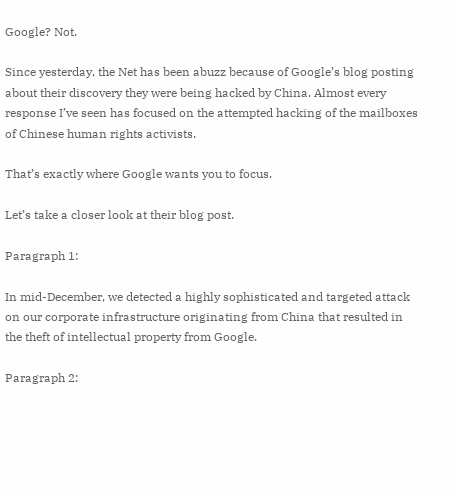Google? Not.

Since yesterday, the Net has been abuzz because of Google’s blog posting about their discovery they were being hacked by China. Almost every response I’ve seen has focused on the attempted hacking of the mailboxes of Chinese human rights activists.

That’s exactly where Google wants you to focus.

Let’s take a closer look at their blog post.

Paragraph 1:

In mid-December, we detected a highly sophisticated and targeted attack on our corporate infrastructure originating from China that resulted in the theft of intellectual property from Google.

Paragraph 2: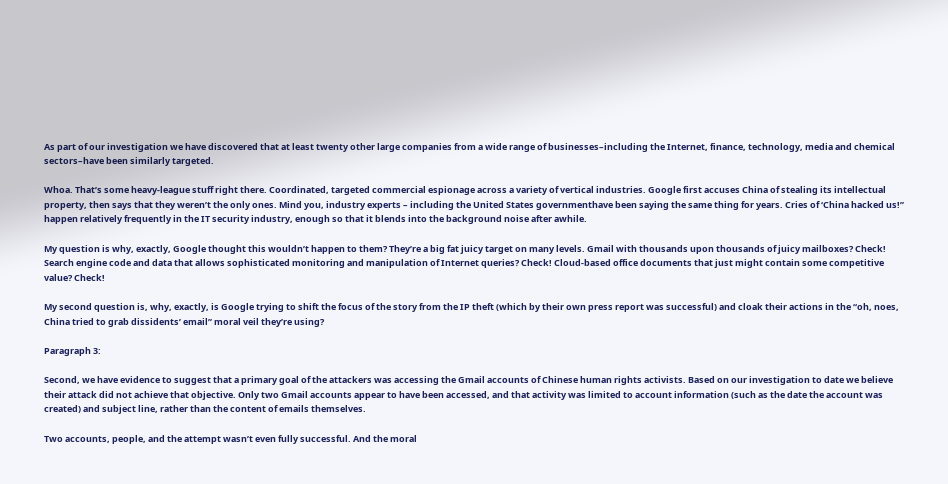As part of our investigation we have discovered that at least twenty other large companies from a wide range of businesses–including the Internet, finance, technology, media and chemical sectors–have been similarly targeted.

Whoa. That’s some heavy-league stuff right there. Coordinated, targeted commercial espionage across a variety of vertical industries. Google first accuses China of stealing its intellectual property, then says that they weren’t the only ones. Mind you, industry experts – including the United States governmenthave been saying the same thing for years. Cries of ‘China hacked us!” happen relatively frequently in the IT security industry, enough so that it blends into the background noise after awhile.

My question is why, exactly, Google thought this wouldn’t happen to them? They’re a big fat juicy target on many levels. Gmail with thousands upon thousands of juicy mailboxes? Check! Search engine code and data that allows sophisticated monitoring and manipulation of Internet queries? Check! Cloud-based office documents that just might contain some competitive value? Check!

My second question is, why, exactly, is Google trying to shift the focus of the story from the IP theft (which by their own press report was successful) and cloak their actions in the “oh, noes, China tried to grab dissidents’ email” moral veil they’re using?

Paragraph 3:

Second, we have evidence to suggest that a primary goal of the attackers was accessing the Gmail accounts of Chinese human rights activists. Based on our investigation to date we believe their attack did not achieve that objective. Only two Gmail accounts appear to have been accessed, and that activity was limited to account information (such as the date the account was created) and subject line, rather than the content of emails themselves.

Two accounts, people, and the attempt wasn’t even fully successful. And the moral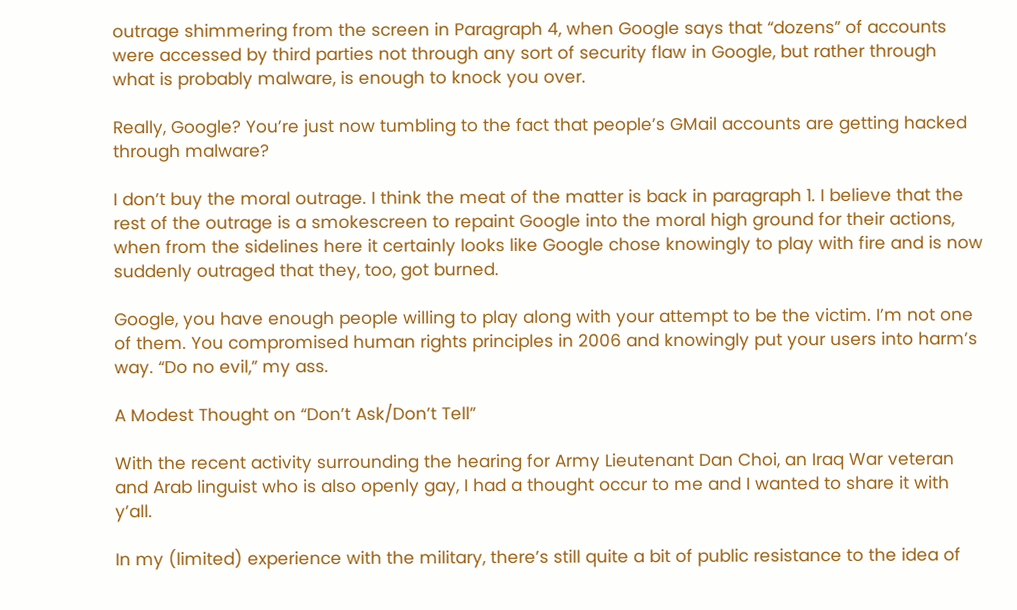outrage shimmering from the screen in Paragraph 4, when Google says that “dozens” of accounts were accessed by third parties not through any sort of security flaw in Google, but rather through what is probably malware, is enough to knock you over.

Really, Google? You’re just now tumbling to the fact that people’s GMail accounts are getting hacked through malware?

I don’t buy the moral outrage. I think the meat of the matter is back in paragraph 1. I believe that the rest of the outrage is a smokescreen to repaint Google into the moral high ground for their actions, when from the sidelines here it certainly looks like Google chose knowingly to play with fire and is now suddenly outraged that they, too, got burned.

Google, you have enough people willing to play along with your attempt to be the victim. I’m not one of them. You compromised human rights principles in 2006 and knowingly put your users into harm’s way. “Do no evil,” my ass.

A Modest Thought on “Don’t Ask/Don’t Tell”

With the recent activity surrounding the hearing for Army Lieutenant Dan Choi, an Iraq War veteran and Arab linguist who is also openly gay, I had a thought occur to me and I wanted to share it with y’all.

In my (limited) experience with the military, there’s still quite a bit of public resistance to the idea of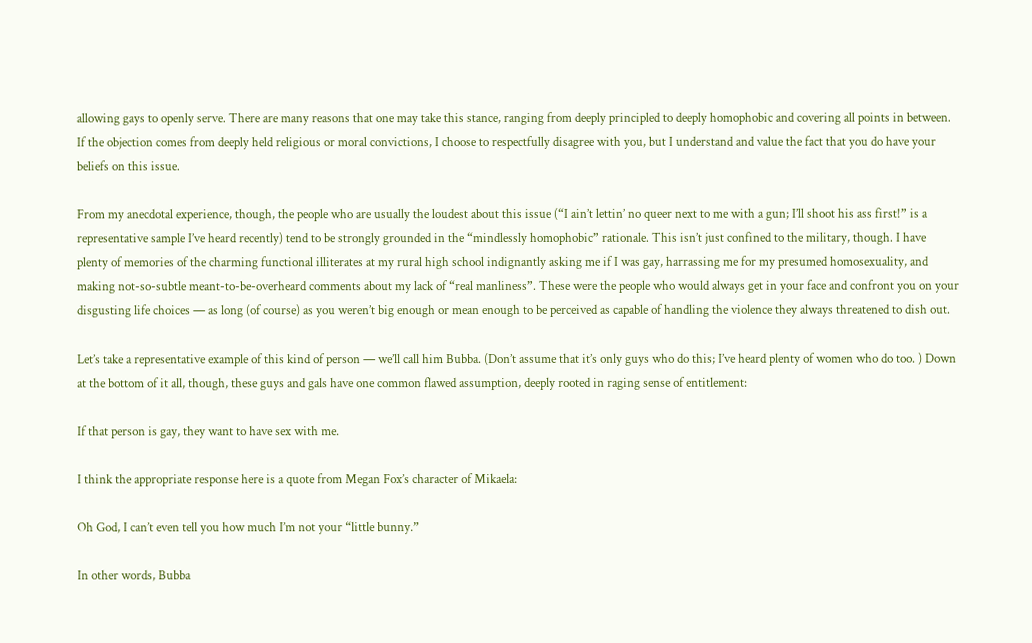allowing gays to openly serve. There are many reasons that one may take this stance, ranging from deeply principled to deeply homophobic and covering all points in between. If the objection comes from deeply held religious or moral convictions, I choose to respectfully disagree with you, but I understand and value the fact that you do have your beliefs on this issue.

From my anecdotal experience, though, the people who are usually the loudest about this issue (“I ain’t lettin’ no queer next to me with a gun; I’ll shoot his ass first!” is a representative sample I’ve heard recently) tend to be strongly grounded in the “mindlessly homophobic” rationale. This isn’t just confined to the military, though. I have plenty of memories of the charming functional illiterates at my rural high school indignantly asking me if I was gay, harrassing me for my presumed homosexuality, and making not-so-subtle meant-to-be-overheard comments about my lack of “real manliness”. These were the people who would always get in your face and confront you on your disgusting life choices — as long (of course) as you weren’t big enough or mean enough to be perceived as capable of handling the violence they always threatened to dish out.

Let’s take a representative example of this kind of person — we’ll call him Bubba. (Don’t assume that it’s only guys who do this; I’ve heard plenty of women who do too. ) Down at the bottom of it all, though, these guys and gals have one common flawed assumption, deeply rooted in raging sense of entitlement:

If that person is gay, they want to have sex with me.

I think the appropriate response here is a quote from Megan Fox’s character of Mikaela:

Oh God, I can’t even tell you how much I’m not your “little bunny.”

In other words, Bubba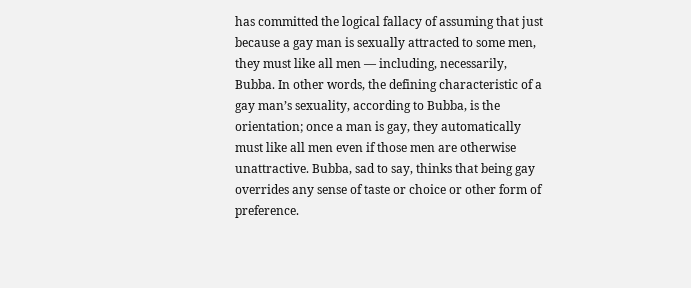has committed the logical fallacy of assuming that just because a gay man is sexually attracted to some men, they must like all men — including, necessarily, Bubba. In other words, the defining characteristic of a gay man’s sexuality, according to Bubba, is the orientation; once a man is gay, they automatically must like all men even if those men are otherwise unattractive. Bubba, sad to say, thinks that being gay overrides any sense of taste or choice or other form of preference.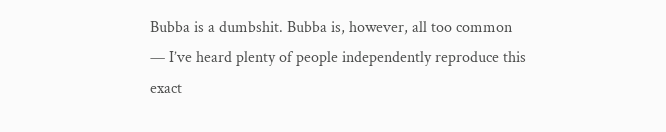Bubba is a dumbshit. Bubba is, however, all too common — I’ve heard plenty of people independently reproduce this exact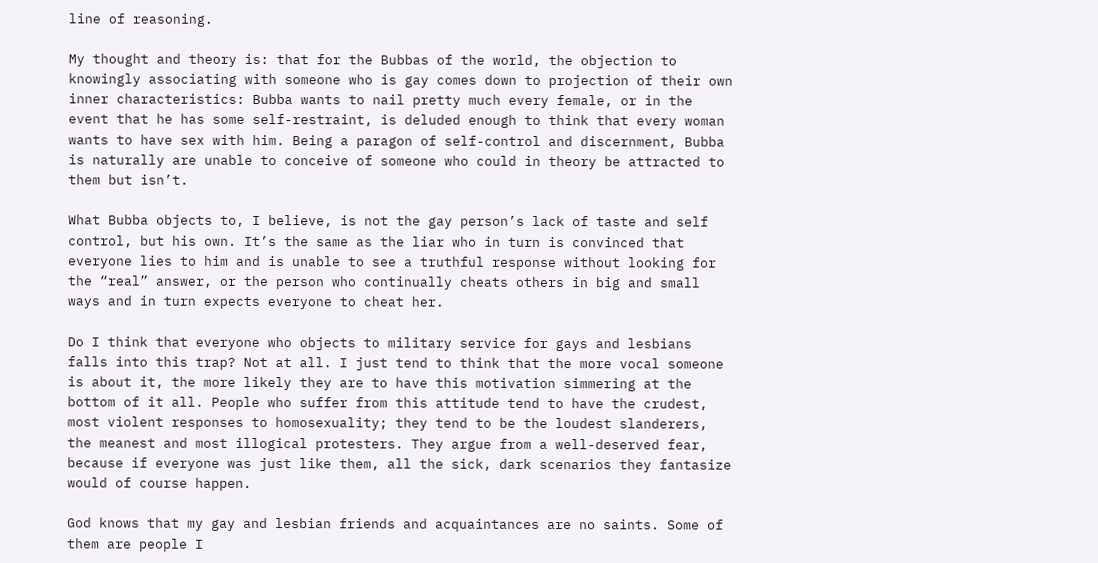line of reasoning.

My thought and theory is: that for the Bubbas of the world, the objection to knowingly associating with someone who is gay comes down to projection of their own inner characteristics: Bubba wants to nail pretty much every female, or in the event that he has some self-restraint, is deluded enough to think that every woman wants to have sex with him. Being a paragon of self-control and discernment, Bubba is naturally are unable to conceive of someone who could in theory be attracted to them but isn’t.

What Bubba objects to, I believe, is not the gay person’s lack of taste and self control, but his own. It’s the same as the liar who in turn is convinced that everyone lies to him and is unable to see a truthful response without looking for the “real” answer, or the person who continually cheats others in big and small ways and in turn expects everyone to cheat her.

Do I think that everyone who objects to military service for gays and lesbians falls into this trap? Not at all. I just tend to think that the more vocal someone is about it, the more likely they are to have this motivation simmering at the bottom of it all. People who suffer from this attitude tend to have the crudest, most violent responses to homosexuality; they tend to be the loudest slanderers, the meanest and most illogical protesters. They argue from a well-deserved fear, because if everyone was just like them, all the sick, dark scenarios they fantasize would of course happen.

God knows that my gay and lesbian friends and acquaintances are no saints. Some of them are people I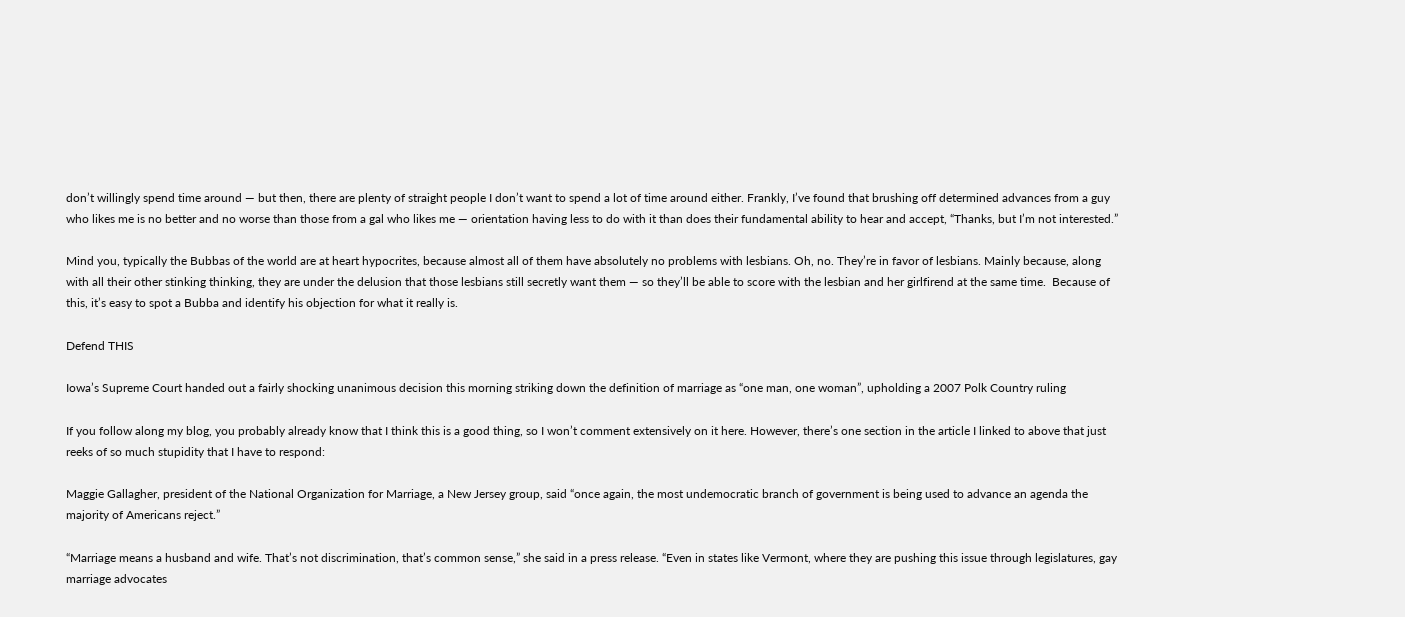don’t willingly spend time around — but then, there are plenty of straight people I don’t want to spend a lot of time around either. Frankly, I’ve found that brushing off determined advances from a guy who likes me is no better and no worse than those from a gal who likes me — orientation having less to do with it than does their fundamental ability to hear and accept, “Thanks, but I’m not interested.”

Mind you, typically the Bubbas of the world are at heart hypocrites, because almost all of them have absolutely no problems with lesbians. Oh, no. They’re in favor of lesbians. Mainly because, along with all their other stinking thinking, they are under the delusion that those lesbians still secretly want them — so they’ll be able to score with the lesbian and her girlfirend at the same time.  Because of this, it’s easy to spot a Bubba and identify his objection for what it really is.

Defend THIS

Iowa’s Supreme Court handed out a fairly shocking unanimous decision this morning striking down the definition of marriage as “one man, one woman”, upholding a 2007 Polk Country ruling

If you follow along my blog, you probably already know that I think this is a good thing, so I won’t comment extensively on it here. However, there’s one section in the article I linked to above that just reeks of so much stupidity that I have to respond:

Maggie Gallagher, president of the National Organization for Marriage, a New Jersey group, said “once again, the most undemocratic branch of government is being used to advance an agenda the majority of Americans reject.”

“Marriage means a husband and wife. That’s not discrimination, that’s common sense,” she said in a press release. “Even in states like Vermont, where they are pushing this issue through legislatures, gay marriage advocates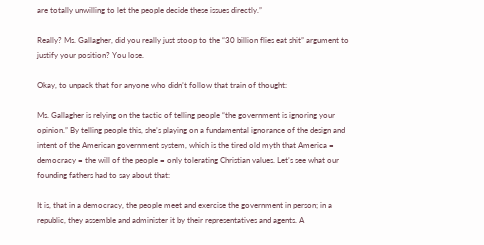are totally unwilling to let the people decide these issues directly.”

Really? Ms. Gallagher, did you really just stoop to the “30 billion flies eat shit” argument to justify your position? You lose.

Okay, to unpack that for anyone who didn’t follow that train of thought:

Ms. Gallagher is relying on the tactic of telling people “the government is ignoring your opinion.” By telling people this, she’s playing on a fundamental ignorance of the design and intent of the American government system, which is the tired old myth that America = democracy = the will of the people = only tolerating Christian values. Let’s see what our founding fathers had to say about that:

It is, that in a democracy, the people meet and exercise the government in person; in a republic, they assemble and administer it by their representatives and agents. A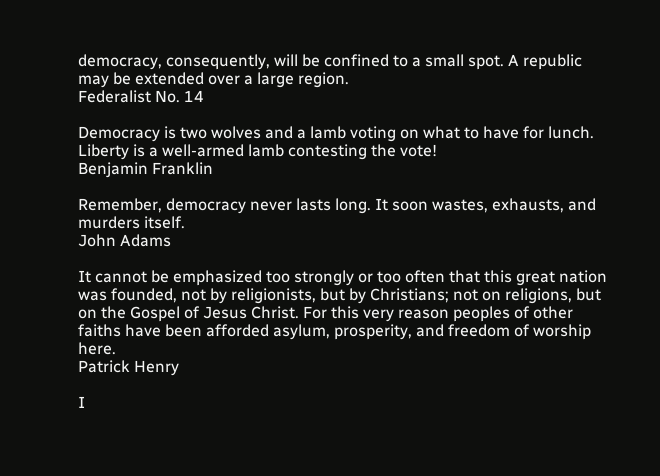democracy, consequently, will be confined to a small spot. A republic may be extended over a large region.
Federalist No. 14

Democracy is two wolves and a lamb voting on what to have for lunch. Liberty is a well-armed lamb contesting the vote!
Benjamin Franklin

Remember, democracy never lasts long. It soon wastes, exhausts, and murders itself.
John Adams

It cannot be emphasized too strongly or too often that this great nation was founded, not by religionists, but by Christians; not on religions, but on the Gospel of Jesus Christ. For this very reason peoples of other faiths have been afforded asylum, prosperity, and freedom of worship here.
Patrick Henry

I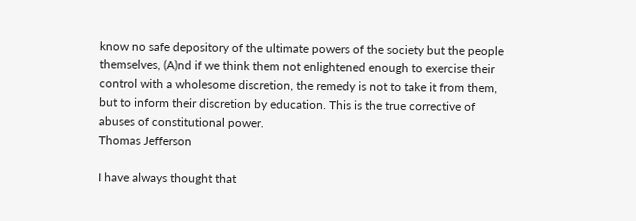know no safe depository of the ultimate powers of the society but the people themselves, (A)nd if we think them not enlightened enough to exercise their control with a wholesome discretion, the remedy is not to take it from them, but to inform their discretion by education. This is the true corrective of abuses of constitutional power.
Thomas Jefferson

I have always thought that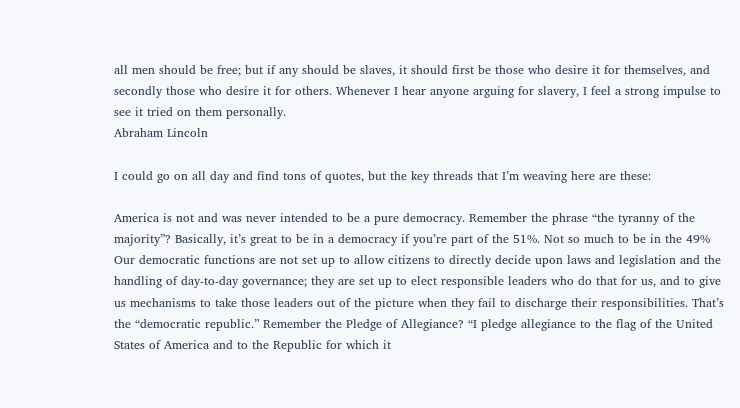all men should be free; but if any should be slaves, it should first be those who desire it for themselves, and secondly those who desire it for others. Whenever I hear anyone arguing for slavery, I feel a strong impulse to see it tried on them personally.
Abraham Lincoln

I could go on all day and find tons of quotes, but the key threads that I’m weaving here are these:

America is not and was never intended to be a pure democracy. Remember the phrase “the tyranny of the majority”? Basically, it’s great to be in a democracy if you’re part of the 51%. Not so much to be in the 49% Our democratic functions are not set up to allow citizens to directly decide upon laws and legislation and the handling of day-to-day governance; they are set up to elect responsible leaders who do that for us, and to give us mechanisms to take those leaders out of the picture when they fail to discharge their responsibilities. That’s the “democratic republic.” Remember the Pledge of Allegiance? “I pledge allegiance to the flag of the United States of America and to the Republic for which it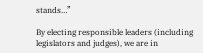stands…”

By electing responsible leaders (including legislators and judges), we are in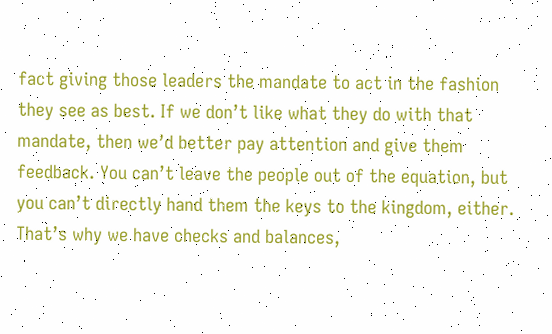fact giving those leaders the mandate to act in the fashion they see as best. If we don’t like what they do with that mandate, then we’d better pay attention and give them feedback. You can’t leave the people out of the equation, but you can’t directly hand them the keys to the kingdom, either. That’s why we have checks and balances,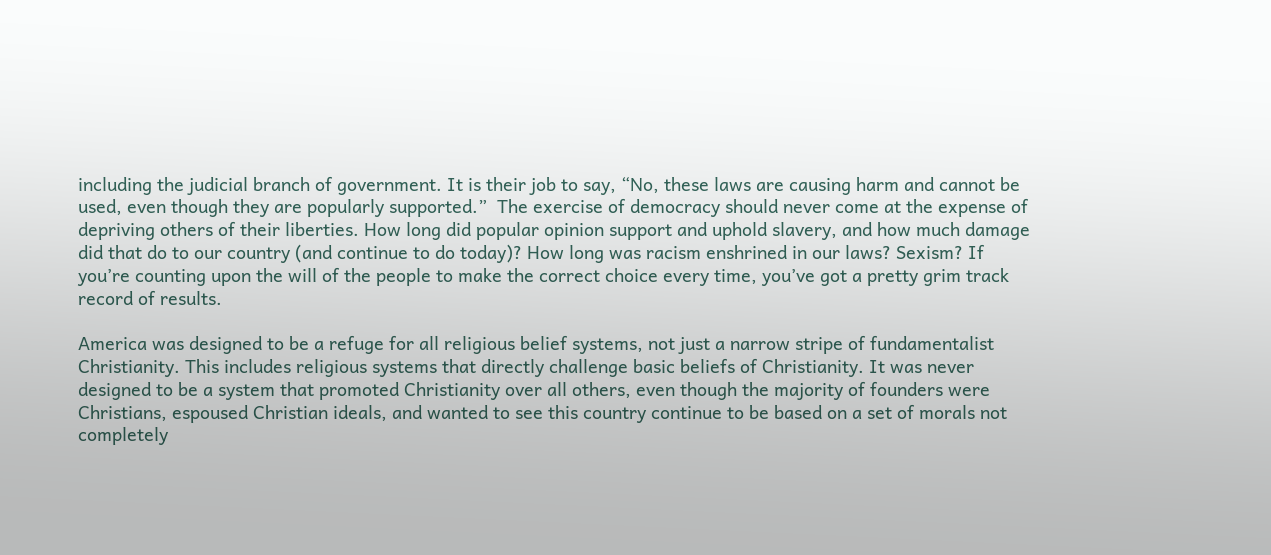including the judicial branch of government. It is their job to say, “No, these laws are causing harm and cannot be used, even though they are popularly supported.”  The exercise of democracy should never come at the expense of depriving others of their liberties. How long did popular opinion support and uphold slavery, and how much damage did that do to our country (and continue to do today)? How long was racism enshrined in our laws? Sexism? If you’re counting upon the will of the people to make the correct choice every time, you’ve got a pretty grim track record of results.

America was designed to be a refuge for all religious belief systems, not just a narrow stripe of fundamentalist Christianity. This includes religious systems that directly challenge basic beliefs of Christianity. It was never designed to be a system that promoted Christianity over all others, even though the majority of founders were Christians, espoused Christian ideals, and wanted to see this country continue to be based on a set of morals not completely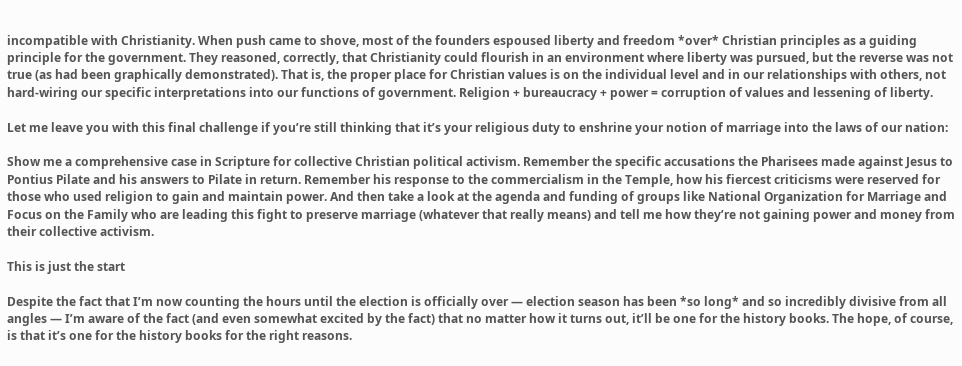incompatible with Christianity. When push came to shove, most of the founders espoused liberty and freedom *over* Christian principles as a guiding principle for the government. They reasoned, correctly, that Christianity could flourish in an environment where liberty was pursued, but the reverse was not true (as had been graphically demonstrated). That is, the proper place for Christian values is on the individual level and in our relationships with others, not hard-wiring our specific interpretations into our functions of government. Religion + bureaucracy + power = corruption of values and lessening of liberty.

Let me leave you with this final challenge if you’re still thinking that it’s your religious duty to enshrine your notion of marriage into the laws of our nation:

Show me a comprehensive case in Scripture for collective Christian political activism. Remember the specific accusations the Pharisees made against Jesus to Pontius Pilate and his answers to Pilate in return. Remember his response to the commercialism in the Temple, how his fiercest criticisms were reserved for those who used religion to gain and maintain power. And then take a look at the agenda and funding of groups like National Organization for Marriage and Focus on the Family who are leading this fight to preserve marriage (whatever that really means) and tell me how they’re not gaining power and money from their collective activism.

This is just the start

Despite the fact that I’m now counting the hours until the election is officially over — election season has been *so long* and so incredibly divisive from all angles — I’m aware of the fact (and even somewhat excited by the fact) that no matter how it turns out, it’ll be one for the history books. The hope, of course, is that it’s one for the history books for the right reasons.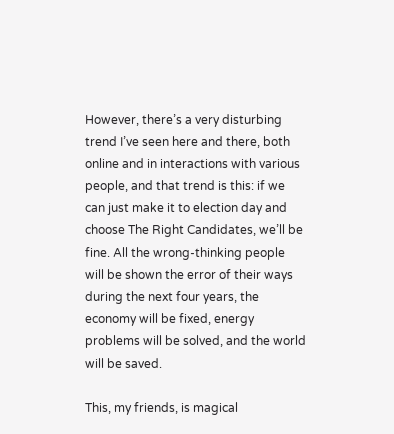However, there’s a very disturbing trend I’ve seen here and there, both online and in interactions with various people, and that trend is this: if we can just make it to election day and choose The Right Candidates, we’ll be fine. All the wrong-thinking people will be shown the error of their ways during the next four years, the economy will be fixed, energy problems will be solved, and the world will be saved.

This, my friends, is magical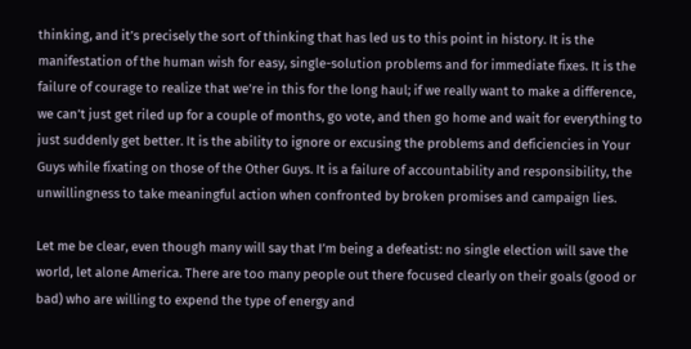thinking, and it’s precisely the sort of thinking that has led us to this point in history. It is the manifestation of the human wish for easy, single-solution problems and for immediate fixes. It is the failure of courage to realize that we’re in this for the long haul; if we really want to make a difference, we can’t just get riled up for a couple of months, go vote, and then go home and wait for everything to just suddenly get better. It is the ability to ignore or excusing the problems and deficiencies in Your Guys while fixating on those of the Other Guys. It is a failure of accountability and responsibility, the unwillingness to take meaningful action when confronted by broken promises and campaign lies.

Let me be clear, even though many will say that I’m being a defeatist: no single election will save the world, let alone America. There are too many people out there focused clearly on their goals (good or bad) who are willing to expend the type of energy and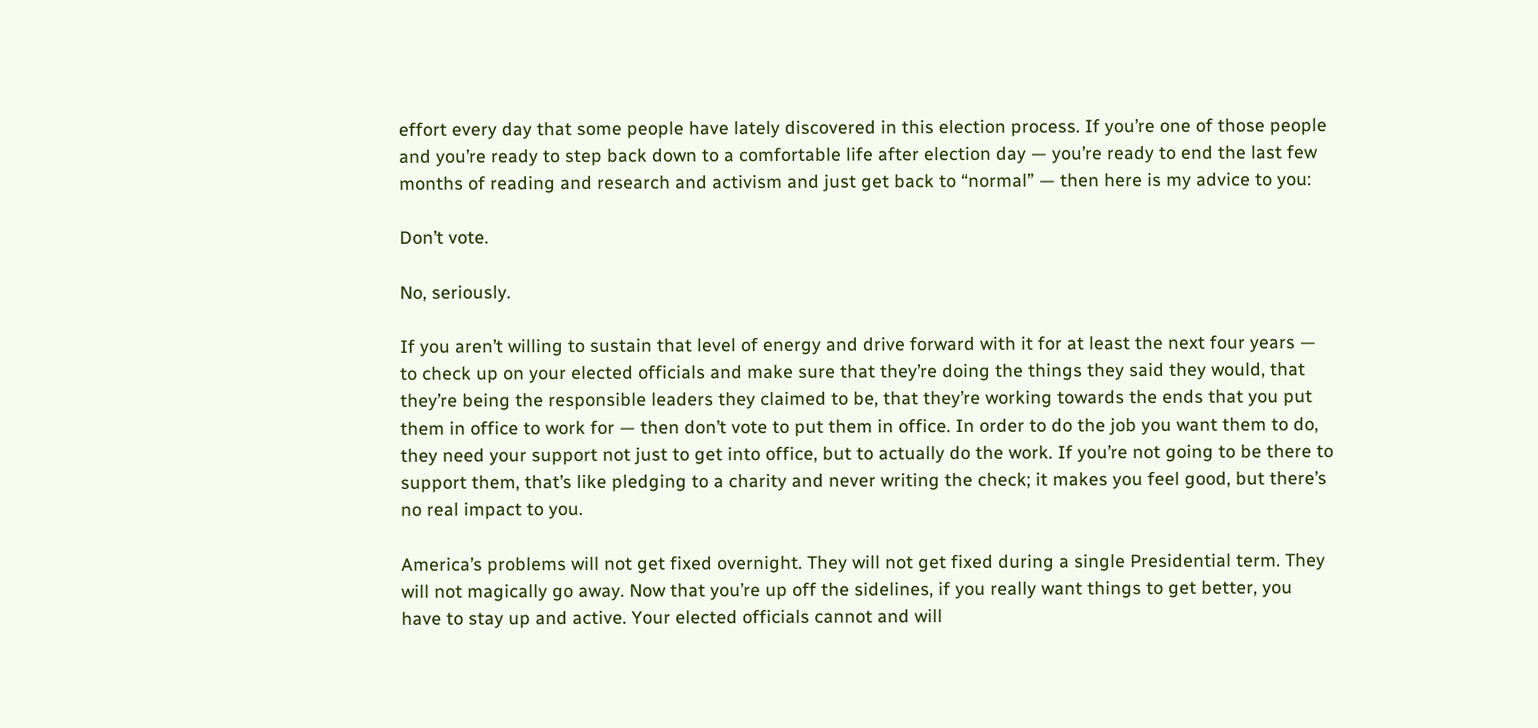effort every day that some people have lately discovered in this election process. If you’re one of those people and you’re ready to step back down to a comfortable life after election day — you’re ready to end the last few months of reading and research and activism and just get back to “normal” — then here is my advice to you:

Don’t vote.

No, seriously.

If you aren’t willing to sustain that level of energy and drive forward with it for at least the next four years — to check up on your elected officials and make sure that they’re doing the things they said they would, that they’re being the responsible leaders they claimed to be, that they’re working towards the ends that you put them in office to work for — then don’t vote to put them in office. In order to do the job you want them to do, they need your support not just to get into office, but to actually do the work. If you’re not going to be there to support them, that’s like pledging to a charity and never writing the check; it makes you feel good, but there’s no real impact to you.

America’s problems will not get fixed overnight. They will not get fixed during a single Presidential term. They will not magically go away. Now that you’re up off the sidelines, if you really want things to get better, you have to stay up and active. Your elected officials cannot and will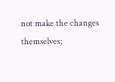not make the changes themselves;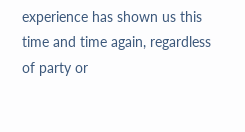experience has shown us this time and time again, regardless of party or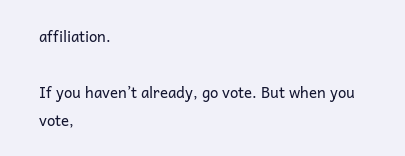affiliation.

If you haven’t already, go vote. But when you vote,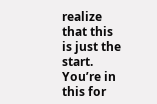realize that this is just the start. You’re in this for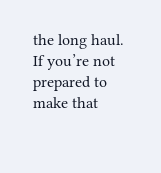the long haul. If you’re not prepared to make that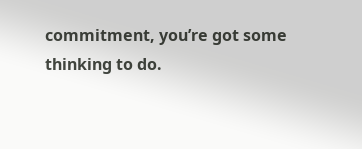commitment, you’re got some thinking to do.